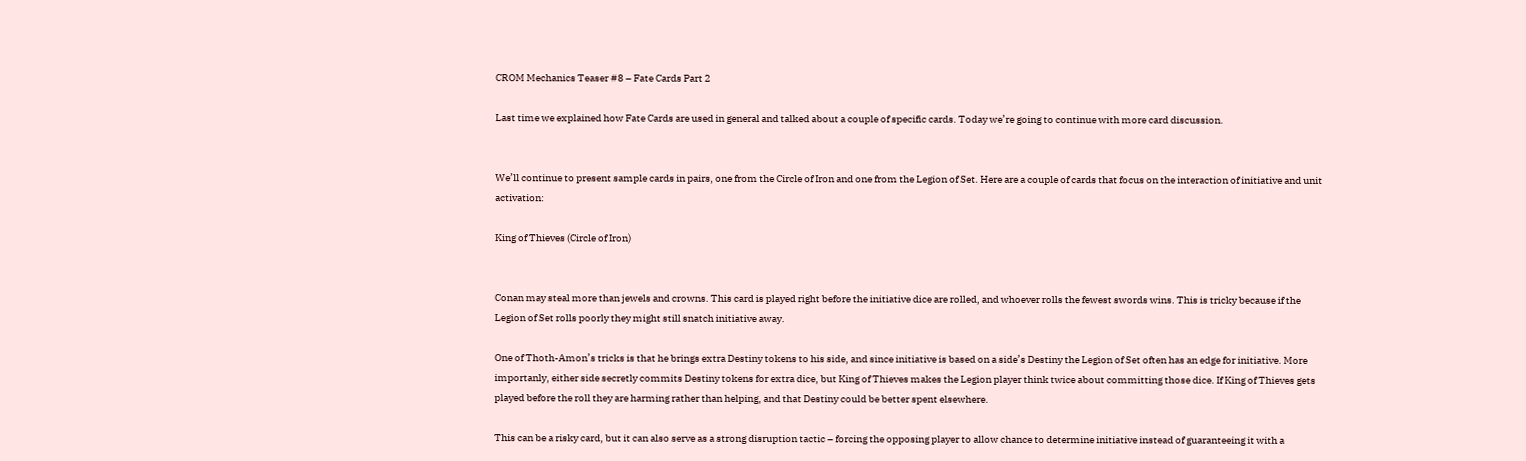CROM Mechanics Teaser #8 – Fate Cards Part 2

Last time we explained how Fate Cards are used in general and talked about a couple of specific cards. Today we’re going to continue with more card discussion.


We’ll continue to present sample cards in pairs, one from the Circle of Iron and one from the Legion of Set. Here are a couple of cards that focus on the interaction of initiative and unit activation:

King of Thieves (Circle of Iron)


Conan may steal more than jewels and crowns. This card is played right before the initiative dice are rolled, and whoever rolls the fewest swords wins. This is tricky because if the Legion of Set rolls poorly they might still snatch initiative away.

One of Thoth-Amon’s tricks is that he brings extra Destiny tokens to his side, and since initiative is based on a side’s Destiny the Legion of Set often has an edge for initiative. More importanly, either side secretly commits Destiny tokens for extra dice, but King of Thieves makes the Legion player think twice about committing those dice. If King of Thieves gets played before the roll they are harming rather than helping, and that Destiny could be better spent elsewhere.

This can be a risky card, but it can also serve as a strong disruption tactic – forcing the opposing player to allow chance to determine initiative instead of guaranteeing it with a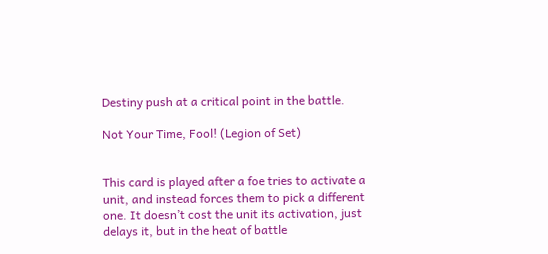Destiny push at a critical point in the battle.

Not Your Time, Fool! (Legion of Set)


This card is played after a foe tries to activate a unit, and instead forces them to pick a different one. It doesn’t cost the unit its activation, just delays it, but in the heat of battle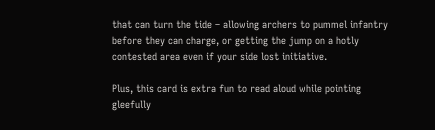that can turn the tide – allowing archers to pummel infantry before they can charge, or getting the jump on a hotly contested area even if your side lost initiative.

Plus, this card is extra fun to read aloud while pointing gleefully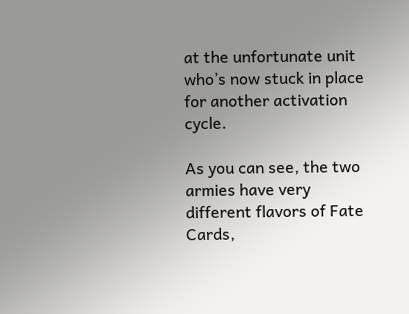at the unfortunate unit who’s now stuck in place for another activation cycle.

As you can see, the two armies have very different flavors of Fate Cards,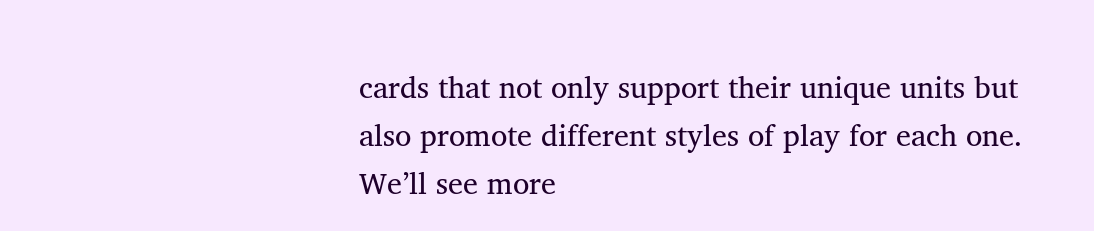cards that not only support their unique units but also promote different styles of play for each one. We’ll see more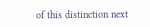of this distinction next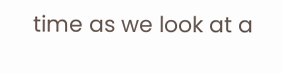time as we look at a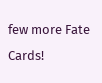few more Fate Cards!